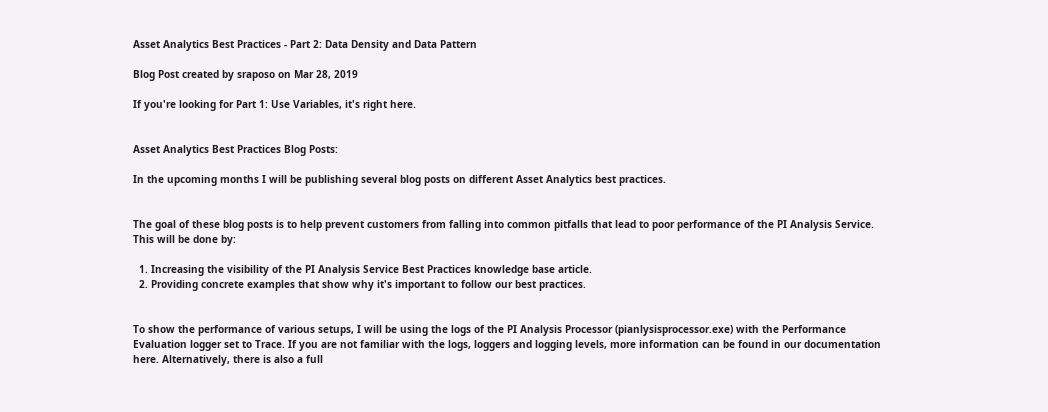Asset Analytics Best Practices - Part 2: Data Density and Data Pattern

Blog Post created by sraposo on Mar 28, 2019

If you're looking for Part 1: Use Variables, it's right here.


Asset Analytics Best Practices Blog Posts:

In the upcoming months I will be publishing several blog posts on different Asset Analytics best practices.


The goal of these blog posts is to help prevent customers from falling into common pitfalls that lead to poor performance of the PI Analysis Service. This will be done by:

  1. Increasing the visibility of the PI Analysis Service Best Practices knowledge base article.
  2. Providing concrete examples that show why it's important to follow our best practices.


To show the performance of various setups, I will be using the logs of the PI Analysis Processor (pianlysisprocessor.exe) with the Performance Evaluation logger set to Trace. If you are not familiar with the logs, loggers and logging levels, more information can be found in our documentation here. Alternatively, there is also a full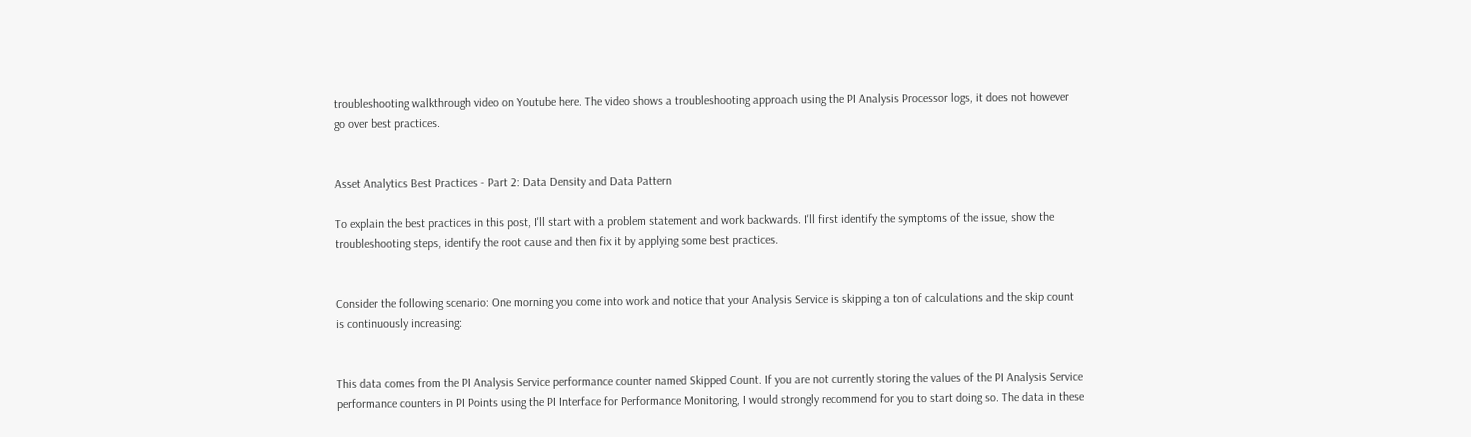troubleshooting walkthrough video on Youtube here. The video shows a troubleshooting approach using the PI Analysis Processor logs, it does not however go over best practices.


Asset Analytics Best Practices - Part 2: Data Density and Data Pattern

To explain the best practices in this post, I'll start with a problem statement and work backwards. I'll first identify the symptoms of the issue, show the troubleshooting steps, identify the root cause and then fix it by applying some best practices.


Consider the following scenario: One morning you come into work and notice that your Analysis Service is skipping a ton of calculations and the skip count is continuously increasing:


This data comes from the PI Analysis Service performance counter named Skipped Count. If you are not currently storing the values of the PI Analysis Service performance counters in PI Points using the PI Interface for Performance Monitoring, I would strongly recommend for you to start doing so. The data in these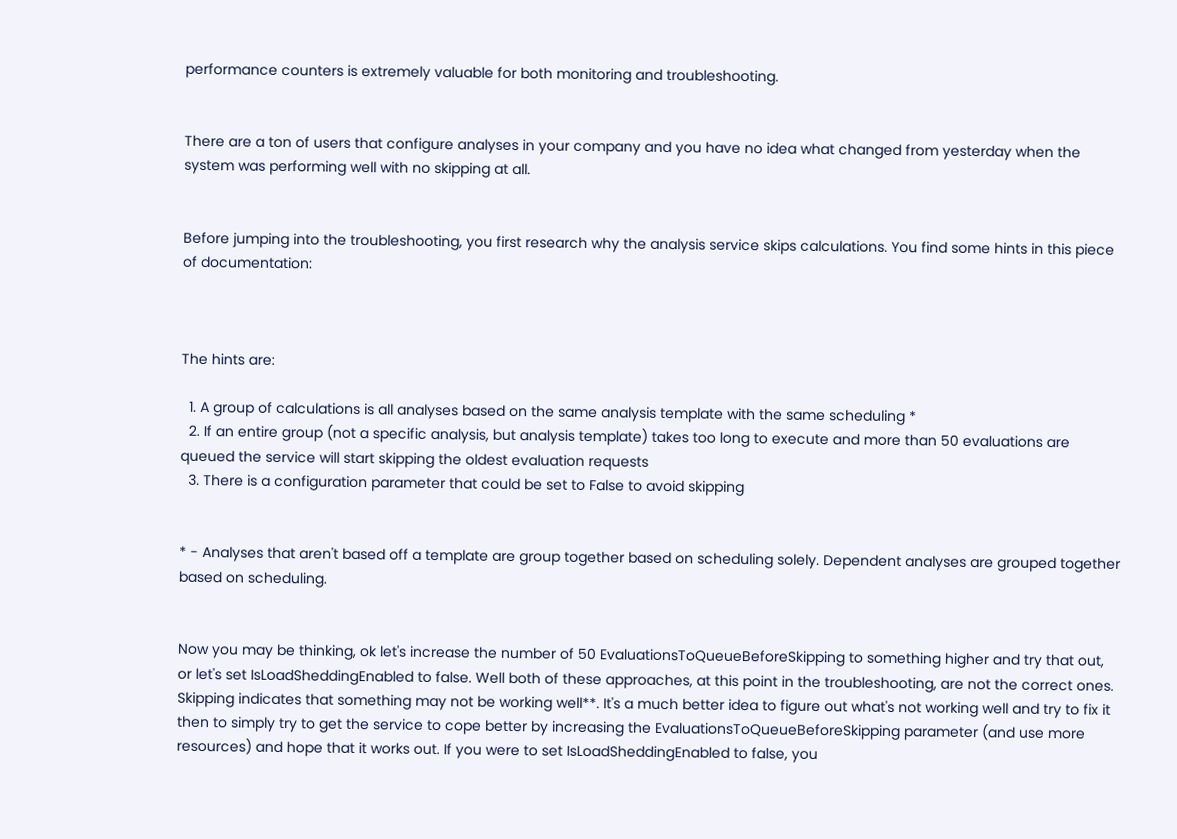performance counters is extremely valuable for both monitoring and troubleshooting.


There are a ton of users that configure analyses in your company and you have no idea what changed from yesterday when the system was performing well with no skipping at all.


Before jumping into the troubleshooting, you first research why the analysis service skips calculations. You find some hints in this piece of documentation:



The hints are:

  1. A group of calculations is all analyses based on the same analysis template with the same scheduling *
  2. If an entire group (not a specific analysis, but analysis template) takes too long to execute and more than 50 evaluations are queued the service will start skipping the oldest evaluation requests
  3. There is a configuration parameter that could be set to False to avoid skipping


* - Analyses that aren't based off a template are group together based on scheduling solely. Dependent analyses are grouped together based on scheduling.


Now you may be thinking, ok let's increase the number of 50 EvaluationsToQueueBeforeSkipping to something higher and try that out, or let's set IsLoadSheddingEnabled to false. Well both of these approaches, at this point in the troubleshooting, are not the correct ones. Skipping indicates that something may not be working well**. It's a much better idea to figure out what's not working well and try to fix it then to simply try to get the service to cope better by increasing the EvaluationsToQueueBeforeSkipping parameter (and use more resources) and hope that it works out. If you were to set IsLoadSheddingEnabled to false, you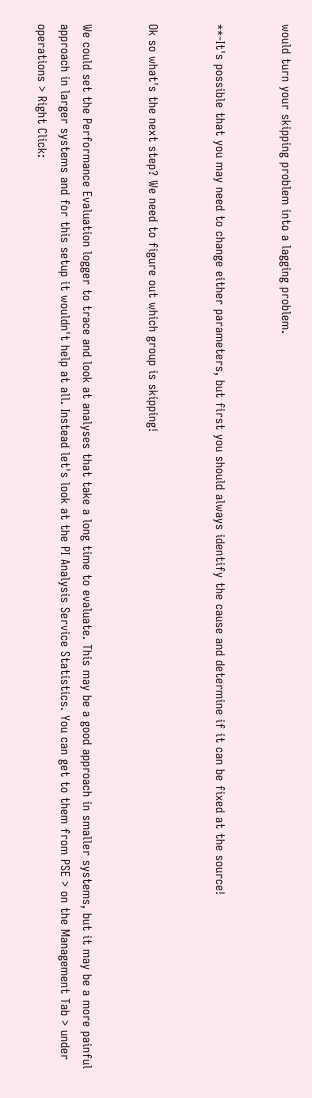would turn your skipping problem into a lagging problem.


**-It's possible that you may need to change either parameters, but first you should always identify the cause and determine if it can be fixed at the source!


Ok so what's the next step? We need to figure out which group is skipping!


We could set the Performance Evaluation logger to trace and look at analyses that take a long time to evaluate. This may be a good approach in smaller systems, but it may be a more painful approach in larger systems and for this setup it wouldn't help at all. Instead let's look at the PI Analysis Service Statistics. You can get to them from PSE > on the Management Tab > under operations > Right Click: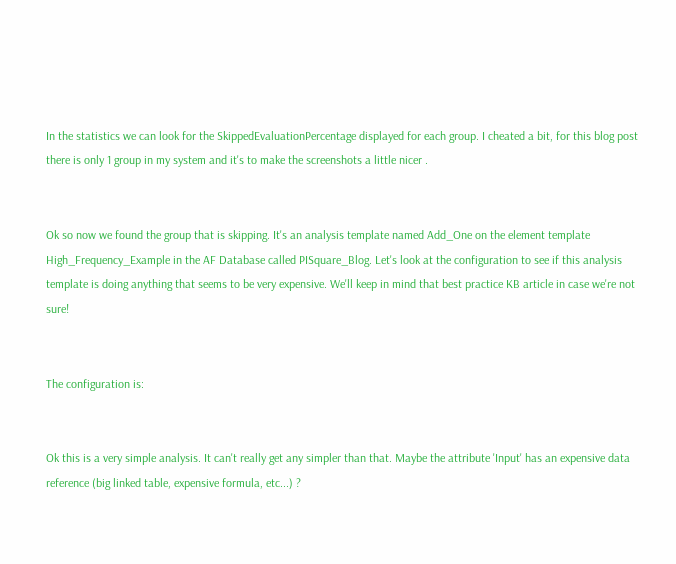In the statistics we can look for the SkippedEvaluationPercentage displayed for each group. I cheated a bit, for this blog post there is only 1 group in my system and it's to make the screenshots a little nicer .


Ok so now we found the group that is skipping. It's an analysis template named Add_One on the element template High_Frequency_Example in the AF Database called PISquare_Blog. Let's look at the configuration to see if this analysis template is doing anything that seems to be very expensive. We'll keep in mind that best practice KB article in case we're not sure!


The configuration is:


Ok this is a very simple analysis. It can't really get any simpler than that. Maybe the attribute 'Input' has an expensive data reference (big linked table, expensive formula, etc...) ?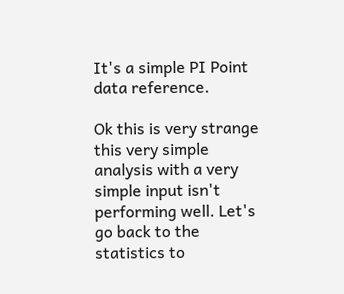It's a simple PI Point data reference.

Ok this is very strange this very simple analysis with a very simple input isn't performing well. Let's go back to the statistics to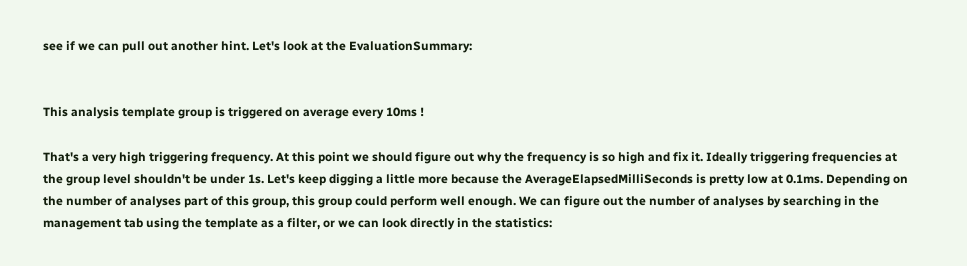see if we can pull out another hint. Let's look at the EvaluationSummary:


This analysis template group is triggered on average every 10ms !

That's a very high triggering frequency. At this point we should figure out why the frequency is so high and fix it. Ideally triggering frequencies at the group level shouldn't be under 1s. Let's keep digging a little more because the AverageElapsedMilliSeconds is pretty low at 0.1ms. Depending on the number of analyses part of this group, this group could perform well enough. We can figure out the number of analyses by searching in the management tab using the template as a filter, or we can look directly in the statistics: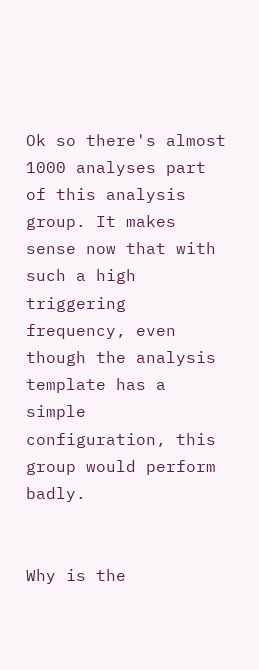Ok so there's almost 1000 analyses part of this analysis group. It makes sense now that with such a high triggering frequency, even though the analysis template has a simple configuration, this group would perform badly.


Why is the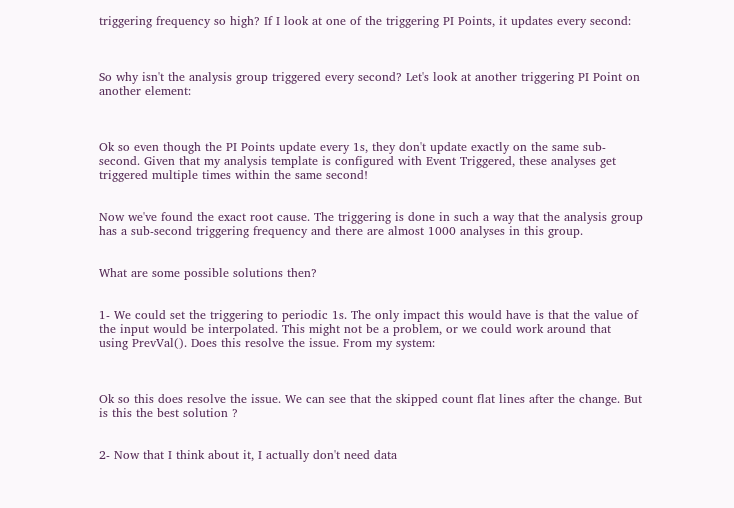triggering frequency so high? If I look at one of the triggering PI Points, it updates every second:



So why isn't the analysis group triggered every second? Let's look at another triggering PI Point on another element:



Ok so even though the PI Points update every 1s, they don't update exactly on the same sub-second. Given that my analysis template is configured with Event Triggered, these analyses get triggered multiple times within the same second!


Now we've found the exact root cause. The triggering is done in such a way that the analysis group has a sub-second triggering frequency and there are almost 1000 analyses in this group.


What are some possible solutions then?


1- We could set the triggering to periodic 1s. The only impact this would have is that the value of the input would be interpolated. This might not be a problem, or we could work around that using PrevVal(). Does this resolve the issue. From my system:



Ok so this does resolve the issue. We can see that the skipped count flat lines after the change. But is this the best solution ?


2- Now that I think about it, I actually don't need data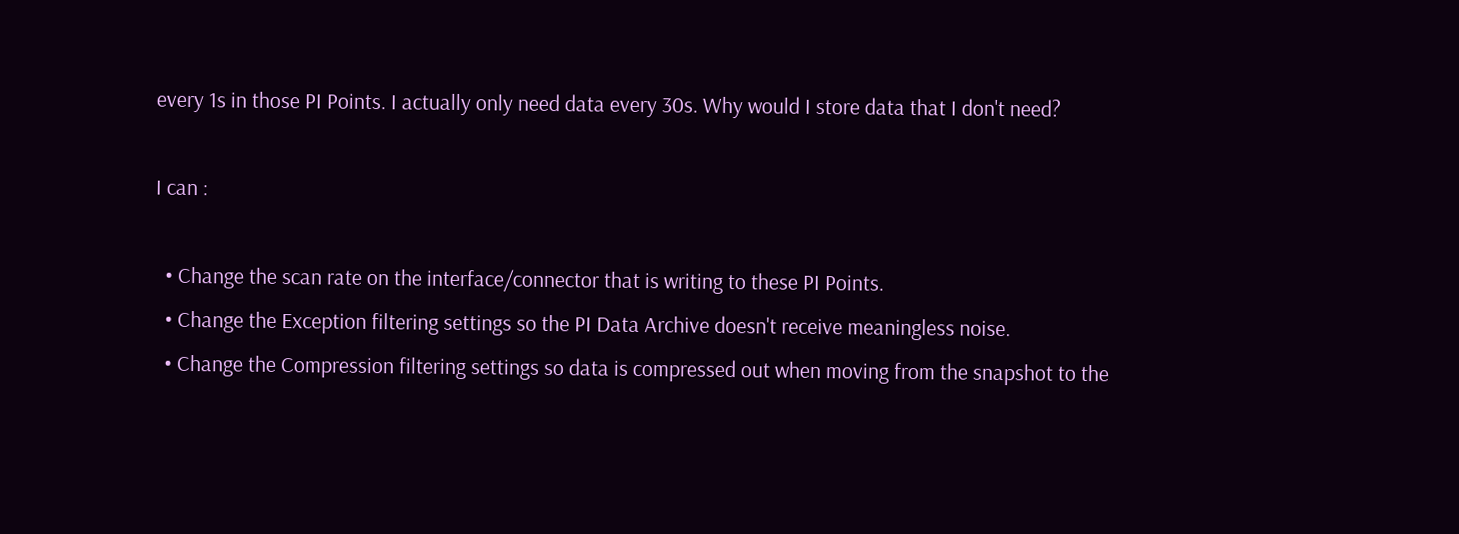every 1s in those PI Points. I actually only need data every 30s. Why would I store data that I don't need?

I can :

  • Change the scan rate on the interface/connector that is writing to these PI Points.
  • Change the Exception filtering settings so the PI Data Archive doesn't receive meaningless noise.
  • Change the Compression filtering settings so data is compressed out when moving from the snapshot to the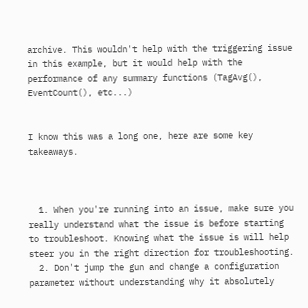archive. This wouldn't help with the triggering issue in this example, but it would help with the performance of any summary functions (TagAvg(), EventCount(), etc...)


I know this was a long one, here are some key takeaways.



  1. When you're running into an issue, make sure you really understand what the issue is before starting to troubleshoot. Knowing what the issue is will help steer you in the right direction for troubleshooting.
  2. Don't jump the gun and change a configuration parameter without understanding why it absolutely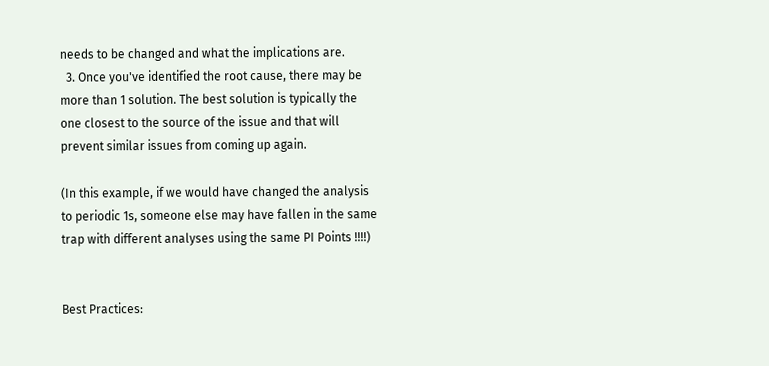needs to be changed and what the implications are.
  3. Once you've identified the root cause, there may be more than 1 solution. The best solution is typically the one closest to the source of the issue and that will prevent similar issues from coming up again.

(In this example, if we would have changed the analysis to periodic 1s, someone else may have fallen in the same trap with different analyses using the same PI Points !!!!)


Best Practices: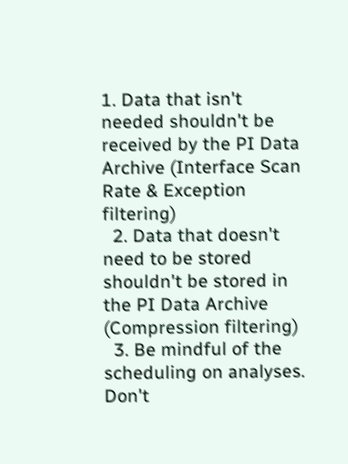1. Data that isn't needed shouldn't be received by the PI Data Archive (Interface Scan Rate & Exception filtering)
  2. Data that doesn't need to be stored shouldn't be stored in the PI Data Archive (Compression filtering)
  3. Be mindful of the scheduling on analyses. Don't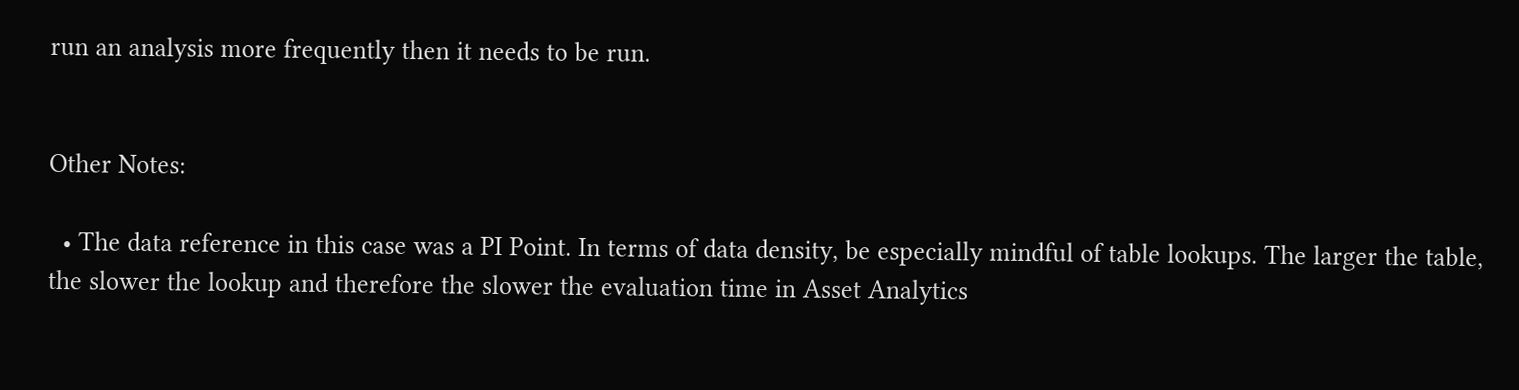run an analysis more frequently then it needs to be run.


Other Notes:

  • The data reference in this case was a PI Point. In terms of data density, be especially mindful of table lookups. The larger the table, the slower the lookup and therefore the slower the evaluation time in Asset Analytics